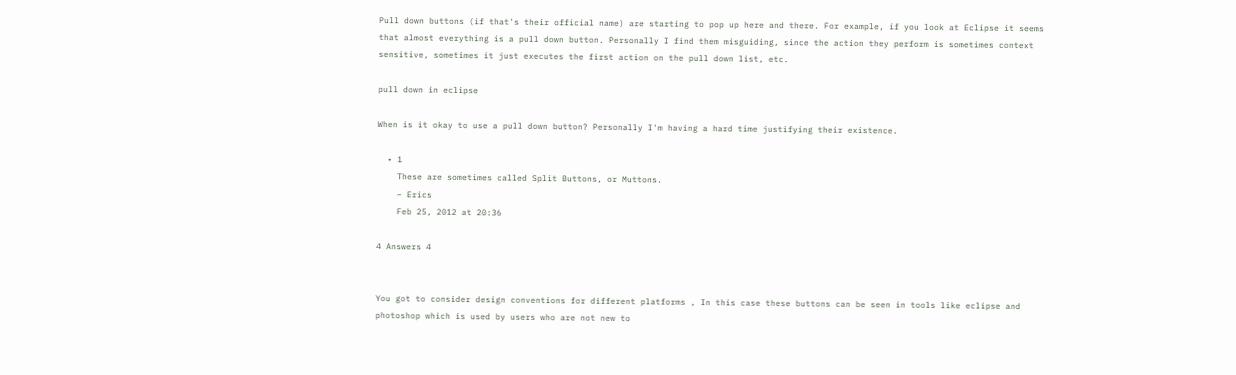Pull down buttons (if that's their official name) are starting to pop up here and there. For example, if you look at Eclipse it seems that almost everything is a pull down button. Personally I find them misguiding, since the action they perform is sometimes context sensitive, sometimes it just executes the first action on the pull down list, etc.

pull down in eclipse

When is it okay to use a pull down button? Personally I'm having a hard time justifying their existence.

  • 1
    These are sometimes called Split Buttons, or Muttons.
    – Erics
    Feb 25, 2012 at 20:36

4 Answers 4


You got to consider design conventions for different platforms , In this case these buttons can be seen in tools like eclipse and photoshop which is used by users who are not new to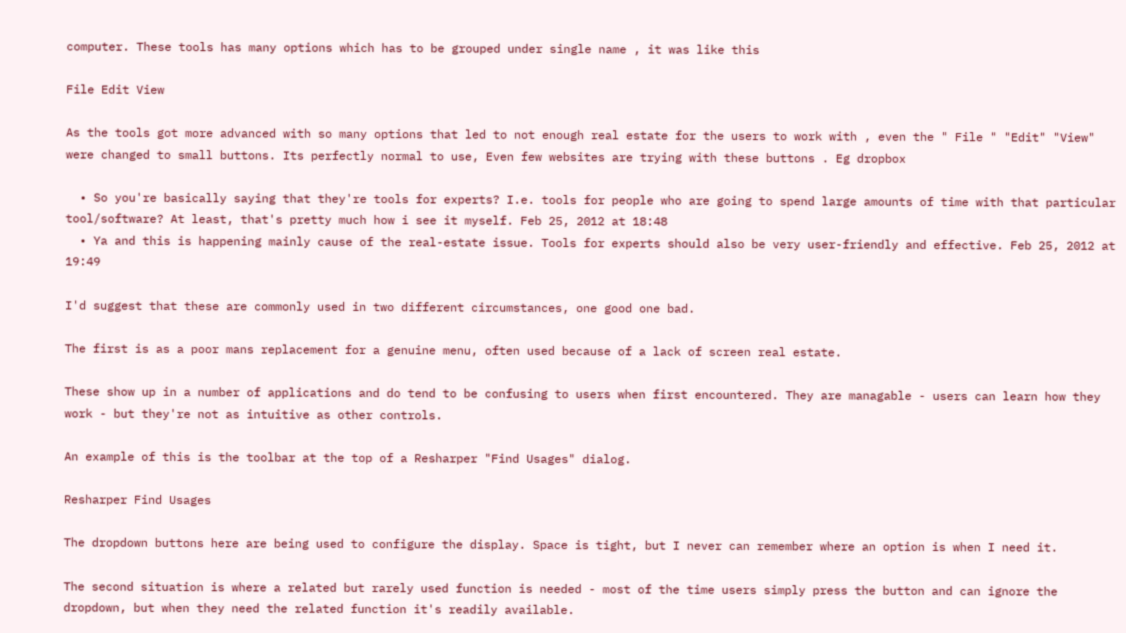computer. These tools has many options which has to be grouped under single name , it was like this

File Edit View

As the tools got more advanced with so many options that led to not enough real estate for the users to work with , even the " File " "Edit" "View" were changed to small buttons. Its perfectly normal to use, Even few websites are trying with these buttons . Eg dropbox

  • So you're basically saying that they're tools for experts? I.e. tools for people who are going to spend large amounts of time with that particular tool/software? At least, that's pretty much how i see it myself. Feb 25, 2012 at 18:48
  • Ya and this is happening mainly cause of the real-estate issue. Tools for experts should also be very user-friendly and effective. Feb 25, 2012 at 19:49

I'd suggest that these are commonly used in two different circumstances, one good one bad.

The first is as a poor mans replacement for a genuine menu, often used because of a lack of screen real estate.

These show up in a number of applications and do tend to be confusing to users when first encountered. They are managable - users can learn how they work - but they're not as intuitive as other controls.

An example of this is the toolbar at the top of a Resharper "Find Usages" dialog.

Resharper Find Usages

The dropdown buttons here are being used to configure the display. Space is tight, but I never can remember where an option is when I need it.

The second situation is where a related but rarely used function is needed - most of the time users simply press the button and can ignore the dropdown, but when they need the related function it's readily available.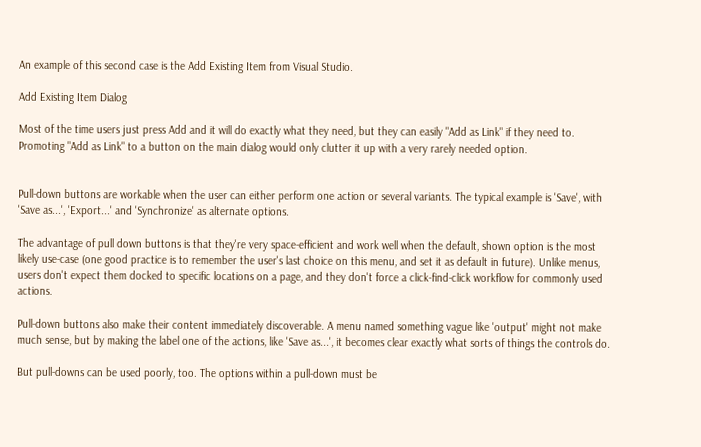An example of this second case is the Add Existing Item from Visual Studio.

Add Existing Item Dialog

Most of the time users just press Add and it will do exactly what they need, but they can easily "Add as Link" if they need to. Promoting "Add as Link" to a button on the main dialog would only clutter it up with a very rarely needed option.


Pull-down buttons are workable when the user can either perform one action or several variants. The typical example is 'Save', with 'Save as...', 'Export...' and 'Synchronize' as alternate options.

The advantage of pull down buttons is that they're very space-efficient and work well when the default, shown option is the most likely use-case (one good practice is to remember the user's last choice on this menu, and set it as default in future). Unlike menus, users don't expect them docked to specific locations on a page, and they don't force a click-find-click workflow for commonly used actions.

Pull-down buttons also make their content immediately discoverable. A menu named something vague like 'output' might not make much sense, but by making the label one of the actions, like 'Save as...', it becomes clear exactly what sorts of things the controls do.

But pull-downs can be used poorly, too. The options within a pull-down must be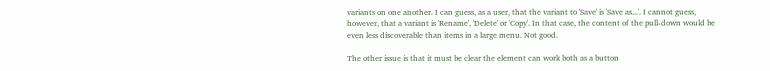variants on one another. I can guess, as a user, that the variant to 'Save' is 'Save as...'. I cannot guess, however, that a variant is 'Rename', 'Delete' or 'Copy'. In that case, the content of the pull-down would be even less discoverable than items in a large menu. Not good.

The other issue is that it must be clear the element can work both as a button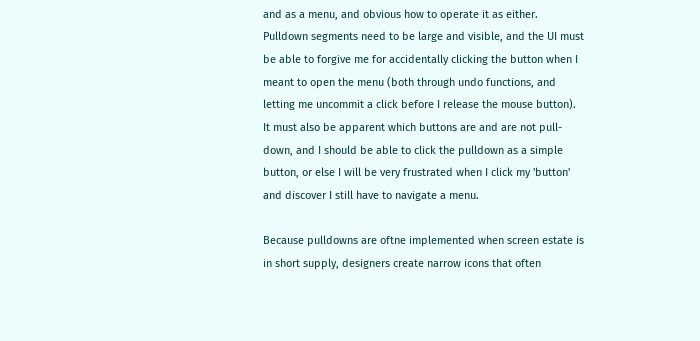and as a menu, and obvious how to operate it as either. Pulldown segments need to be large and visible, and the UI must be able to forgive me for accidentally clicking the button when I meant to open the menu (both through undo functions, and letting me uncommit a click before I release the mouse button). It must also be apparent which buttons are and are not pull-down, and I should be able to click the pulldown as a simple button, or else I will be very frustrated when I click my 'button' and discover I still have to navigate a menu.

Because pulldowns are oftne implemented when screen estate is in short supply, designers create narrow icons that often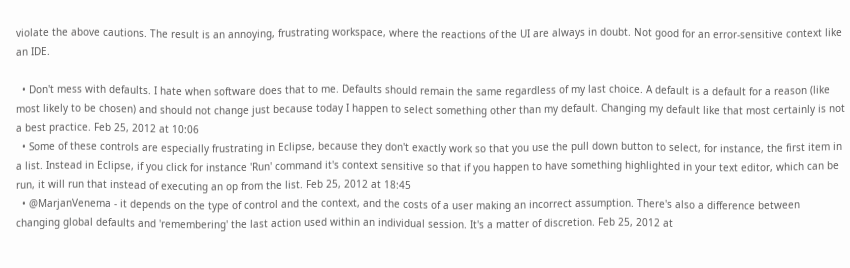violate the above cautions. The result is an annoying, frustrating workspace, where the reactions of the UI are always in doubt. Not good for an error-sensitive context like an IDE.

  • Don't mess with defaults. I hate when software does that to me. Defaults should remain the same regardless of my last choice. A default is a default for a reason (like most likely to be chosen) and should not change just because today I happen to select something other than my default. Changing my default like that most certainly is not a best practice. Feb 25, 2012 at 10:06
  • Some of these controls are especially frustrating in Eclipse, because they don't exactly work so that you use the pull down button to select, for instance, the first item in a list. Instead in Eclipse, if you click for instance 'Run' command it's context sensitive so that if you happen to have something highlighted in your text editor, which can be run, it will run that instead of executing an op from the list. Feb 25, 2012 at 18:45
  • @MarjanVenema - it depends on the type of control and the context, and the costs of a user making an incorrect assumption. There's also a difference between changing global defaults and 'remembering' the last action used within an individual session. It's a matter of discretion. Feb 25, 2012 at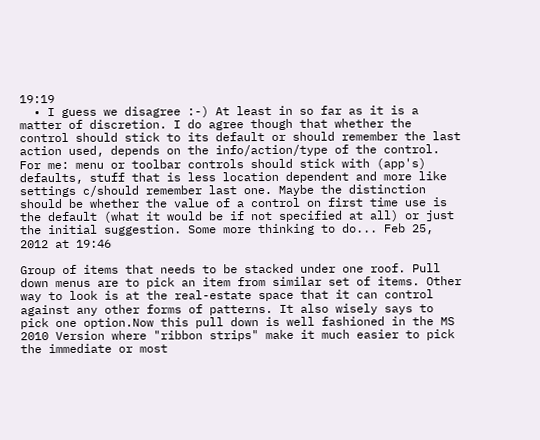19:19
  • I guess we disagree :-) At least in so far as it is a matter of discretion. I do agree though that whether the control should stick to its default or should remember the last action used, depends on the info/action/type of the control. For me: menu or toolbar controls should stick with (app's) defaults, stuff that is less location dependent and more like settings c/should remember last one. Maybe the distinction should be whether the value of a control on first time use is the default (what it would be if not specified at all) or just the initial suggestion. Some more thinking to do... Feb 25, 2012 at 19:46

Group of items that needs to be stacked under one roof. Pull down menus are to pick an item from similar set of items. Other way to look is at the real-estate space that it can control against any other forms of patterns. It also wisely says to pick one option.Now this pull down is well fashioned in the MS 2010 Version where "ribbon strips" make it much easier to pick the immediate or most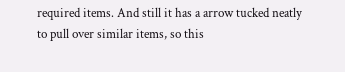required items. And still it has a arrow tucked neatly to pull over similar items, so this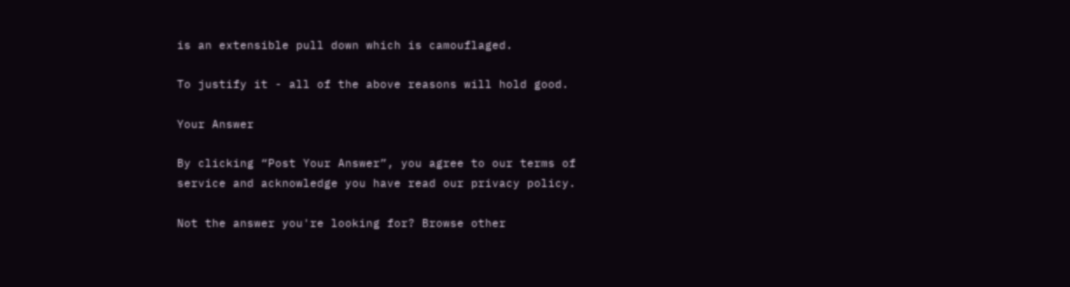is an extensible pull down which is camouflaged.

To justify it - all of the above reasons will hold good.

Your Answer

By clicking “Post Your Answer”, you agree to our terms of service and acknowledge you have read our privacy policy.

Not the answer you're looking for? Browse other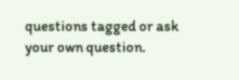questions tagged or ask your own question.